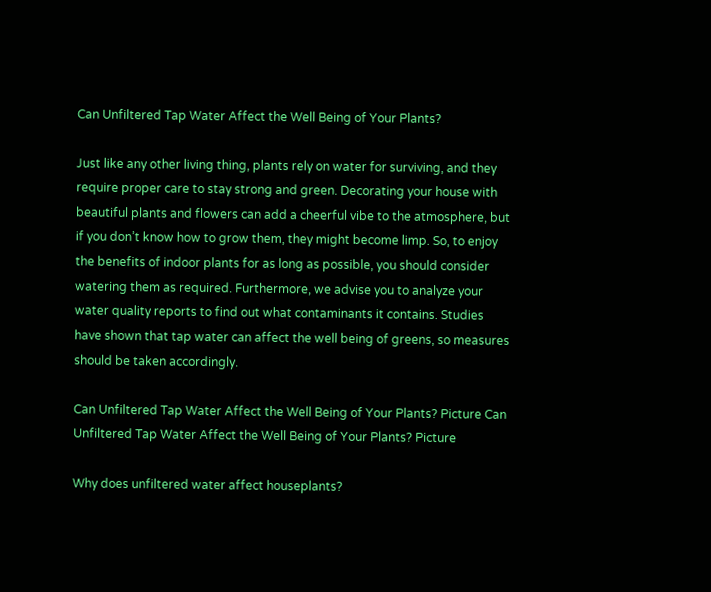Can Unfiltered Tap Water Affect the Well Being of Your Plants?

Just like any other living thing, plants rely on water for surviving, and they require proper care to stay strong and green. Decorating your house with beautiful plants and flowers can add a cheerful vibe to the atmosphere, but if you don’t know how to grow them, they might become limp. So, to enjoy the benefits of indoor plants for as long as possible, you should consider watering them as required. Furthermore, we advise you to analyze your water quality reports to find out what contaminants it contains. Studies have shown that tap water can affect the well being of greens, so measures should be taken accordingly.

Can Unfiltered Tap Water Affect the Well Being of Your Plants? Picture Can Unfiltered Tap Water Affect the Well Being of Your Plants? Picture

Why does unfiltered water affect houseplants?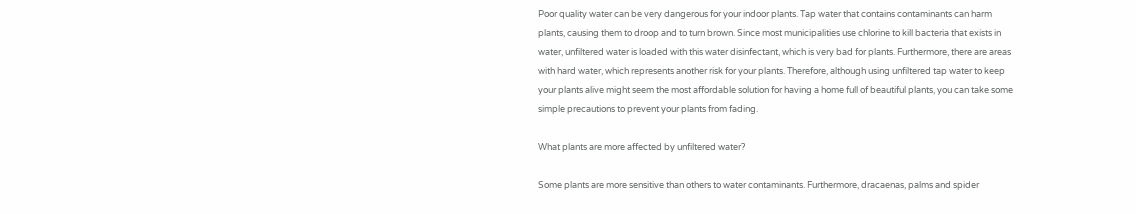Poor quality water can be very dangerous for your indoor plants. Tap water that contains contaminants can harm plants, causing them to droop and to turn brown. Since most municipalities use chlorine to kill bacteria that exists in water, unfiltered water is loaded with this water disinfectant, which is very bad for plants. Furthermore, there are areas with hard water, which represents another risk for your plants. Therefore, although using unfiltered tap water to keep your plants alive might seem the most affordable solution for having a home full of beautiful plants, you can take some simple precautions to prevent your plants from fading.

What plants are more affected by unfiltered water?

Some plants are more sensitive than others to water contaminants. Furthermore, dracaenas, palms and spider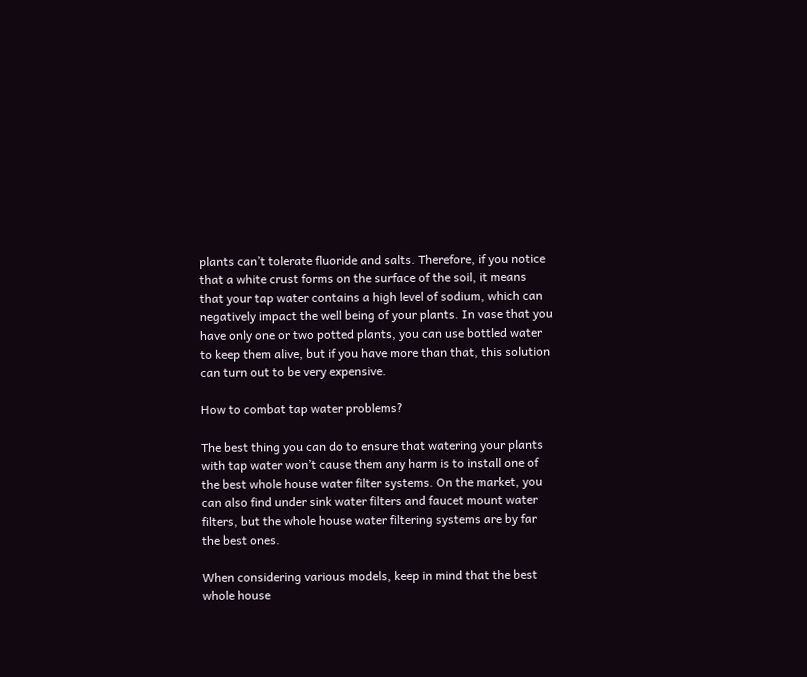plants can’t tolerate fluoride and salts. Therefore, if you notice that a white crust forms on the surface of the soil, it means that your tap water contains a high level of sodium, which can negatively impact the well being of your plants. In vase that you have only one or two potted plants, you can use bottled water to keep them alive, but if you have more than that, this solution can turn out to be very expensive.

How to combat tap water problems?

The best thing you can do to ensure that watering your plants with tap water won’t cause them any harm is to install one of the best whole house water filter systems. On the market, you can also find under sink water filters and faucet mount water filters, but the whole house water filtering systems are by far the best ones.

When considering various models, keep in mind that the best whole house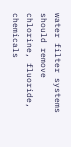water filter systems should remove chlorine, fluoride, chemicals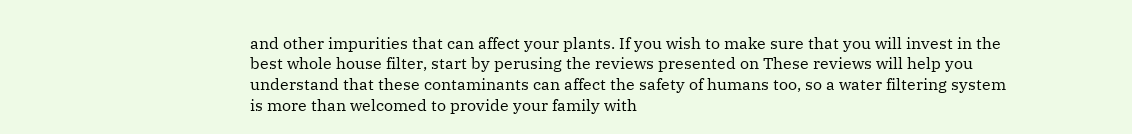and other impurities that can affect your plants. If you wish to make sure that you will invest in the best whole house filter, start by perusing the reviews presented on These reviews will help you understand that these contaminants can affect the safety of humans too, so a water filtering system is more than welcomed to provide your family with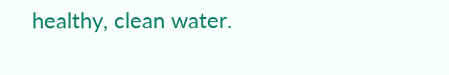healthy, clean water.